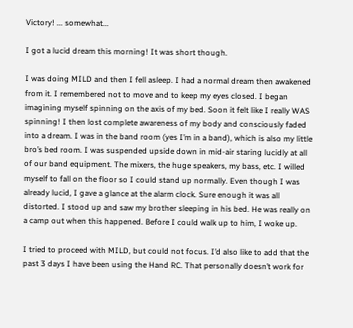Victory! ... somewhat...

I got a lucid dream this morning! It was short though.

I was doing MILD and then I fell asleep. I had a normal dream then awakened from it. I remembered not to move and to keep my eyes closed. I began imagining myself spinning on the axis of my bed. Soon it felt like I really WAS spinning! I then lost complete awareness of my body and consciously faded into a dream. I was in the band room (yes I’m in a band), which is also my little bro’s bed room. I was suspended upside down in mid-air staring lucidly at all of our band equipment. The mixers, the huge speakers, my bass, etc. I willed myself to fall on the floor so I could stand up normally. Even though I was already lucid, I gave a glance at the alarm clock. Sure enough it was all distorted. I stood up and saw my brother sleeping in his bed. He was really on a camp out when this happened. Before I could walk up to him, I woke up.

I tried to proceed with MILD, but could not focus. I’d also like to add that the past 3 days I have been using the Hand RC. That personally doesn’t work for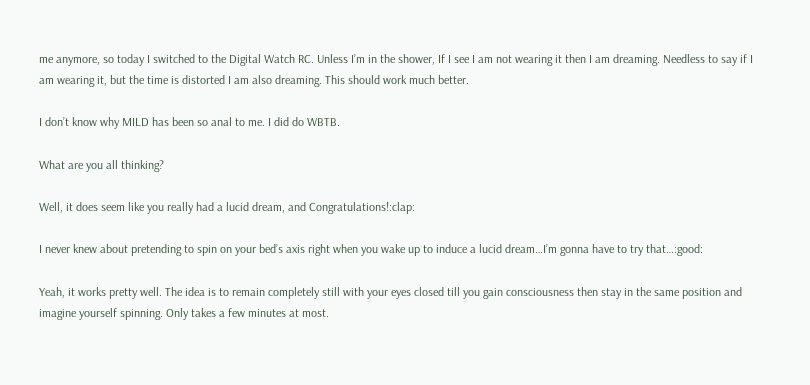me anymore, so today I switched to the Digital Watch RC. Unless I’m in the shower, If I see I am not wearing it then I am dreaming. Needless to say if I am wearing it, but the time is distorted I am also dreaming. This should work much better.

I don’t know why MILD has been so anal to me. I did do WBTB.

What are you all thinking?

Well, it does seem like you really had a lucid dream, and Congratulations!:clap:

I never knew about pretending to spin on your bed’s axis right when you wake up to induce a lucid dream…I’m gonna have to try that…:good:

Yeah, it works pretty well. The idea is to remain completely still with your eyes closed till you gain consciousness then stay in the same position and imagine yourself spinning. Only takes a few minutes at most.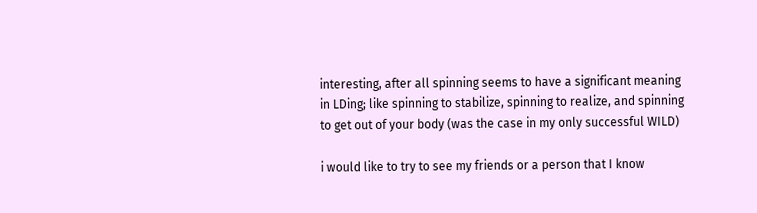interesting, after all spinning seems to have a significant meaning in LDing; like spinning to stabilize, spinning to realize, and spinning to get out of your body (was the case in my only successful WILD)

i would like to try to see my friends or a person that I know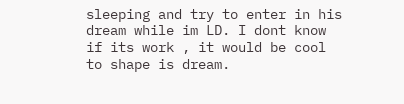sleeping and try to enter in his dream while im LD. I dont know if its work , it would be cool to shape is dream.